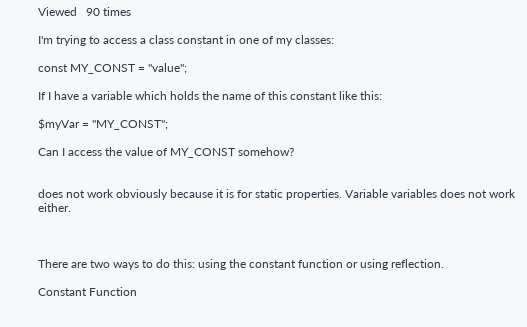Viewed   90 times

I'm trying to access a class constant in one of my classes:

const MY_CONST = "value";

If I have a variable which holds the name of this constant like this:

$myVar = "MY_CONST";

Can I access the value of MY_CONST somehow?


does not work obviously because it is for static properties. Variable variables does not work either.



There are two ways to do this: using the constant function or using reflection.

Constant Function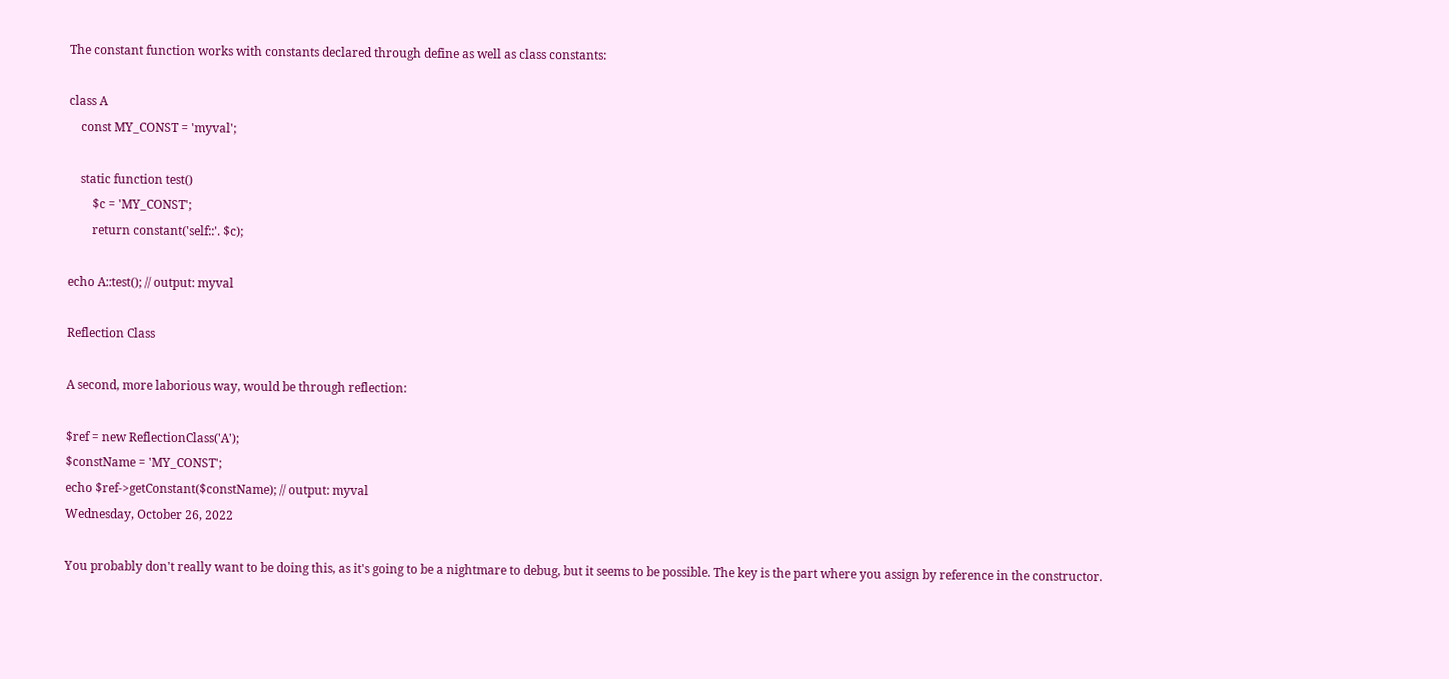The constant function works with constants declared through define as well as class constants:

class A
    const MY_CONST = 'myval';

    static function test()
        $c = 'MY_CONST';
        return constant('self::'. $c);

echo A::test(); // output: myval

Reflection Class

A second, more laborious way, would be through reflection:

$ref = new ReflectionClass('A');
$constName = 'MY_CONST';
echo $ref->getConstant($constName); // output: myval
Wednesday, October 26, 2022

You probably don't really want to be doing this, as it's going to be a nightmare to debug, but it seems to be possible. The key is the part where you assign by reference in the constructor.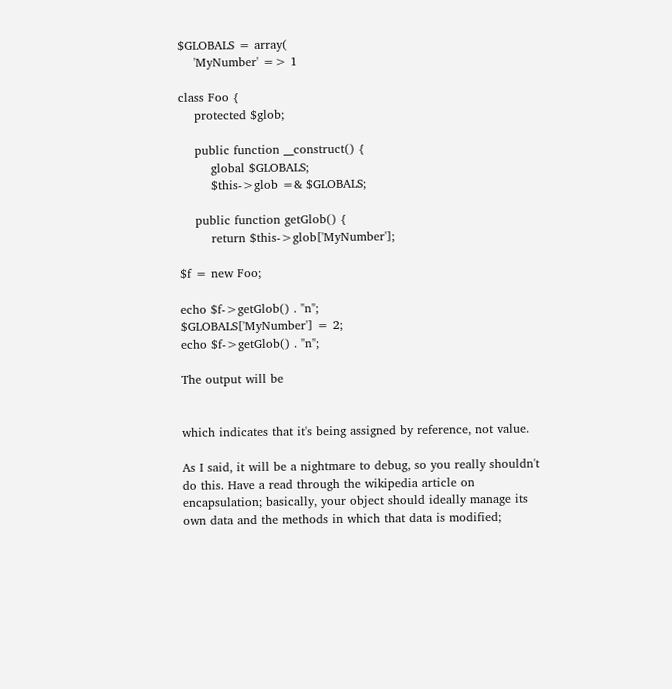$GLOBALS = array(
    'MyNumber' => 1

class Foo {
    protected $glob;

    public function __construct() {
        global $GLOBALS;
        $this->glob =& $GLOBALS;

    public function getGlob() {
        return $this->glob['MyNumber'];

$f = new Foo;

echo $f->getGlob() . "n";
$GLOBALS['MyNumber'] = 2;
echo $f->getGlob() . "n";

The output will be


which indicates that it's being assigned by reference, not value.

As I said, it will be a nightmare to debug, so you really shouldn't do this. Have a read through the wikipedia article on encapsulation; basically, your object should ideally manage its own data and the methods in which that data is modified;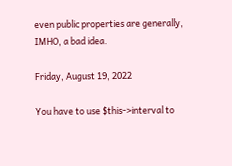even public properties are generally, IMHO, a bad idea.

Friday, August 19, 2022

You have to use $this->interval to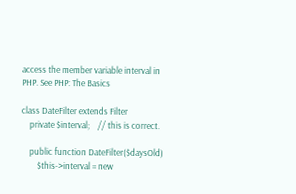access the member variable interval in PHP. See PHP: The Basics

class DateFilter extends Filter
    private $interval;    // this is correct.

    public function DateFilter($daysOld)
        $this->interval = new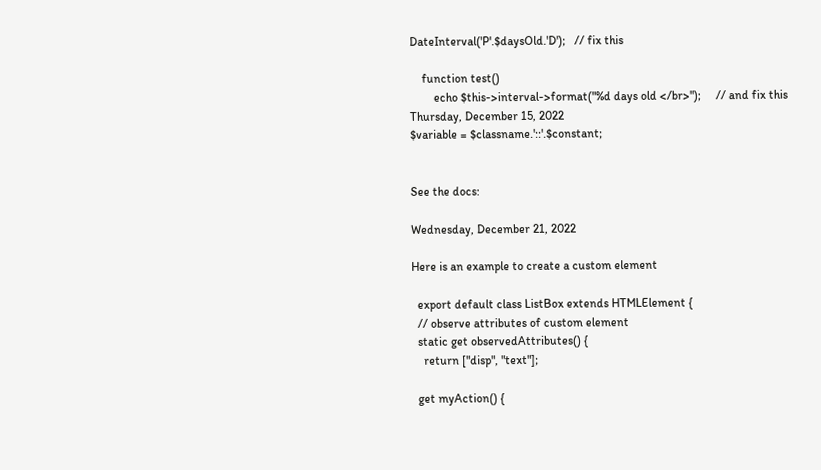DateInterval('P'.$daysOld.'D');   // fix this

    function test()
        echo $this->interval->format("%d days old </br>");     // and fix this
Thursday, December 15, 2022
$variable = $classname.'::'.$constant;


See the docs:

Wednesday, December 21, 2022

Here is an example to create a custom element

  export default class ListBox extends HTMLElement {
  // observe attributes of custom element
  static get observedAttributes() {
    return ["disp", "text"];

  get myAction() {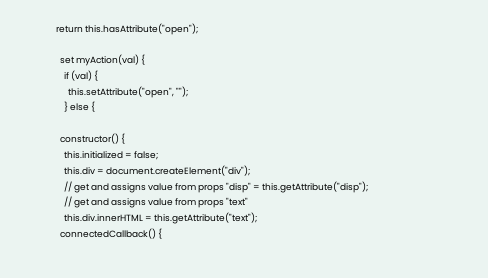return this.hasAttribute("open");

  set myAction(val) {
    if (val) {
      this.setAttribute("open", "");
    } else {

  constructor() {
    this.initialized = false;
    this.div = document.createElement("div");
    // get and assigns value from props "disp" = this.getAttribute("disp");
    // get and assigns value from props "text"
    this.div.innerHTML = this.getAttribute("text");
  connectedCallback() {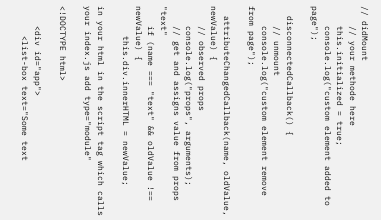// didMount
    // your methode here
    this.initialized = true;
    console.log("custom element added to page");

  disconnectedCallback() {
    // unmount
    console.log("custom element remove from page");

  attributeChangedCallback(name, oldValue, newValue) {
    // observed props
    console.log("props", arguments);
    // get and assigns value from props "text"
    if (name === "text" && oldValue !== newValue) {
      this.div.innerHTML = newValue;

in your html in the script tag which calls your index.js add type="module"

<!DOCTYPE html>

    <div id="app">
      <list-box text="Some text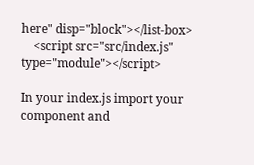here" disp="block"></list-box>
    <script src="src/index.js" type="module"></script>

In your index.js import your component and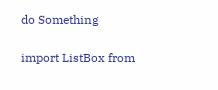do Something

import ListBox from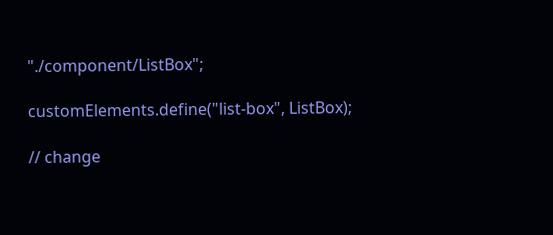"./component/ListBox";

customElements.define("list-box", ListBox);

// change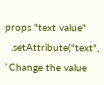props "text value"
  .setAttribute("text", `Change the value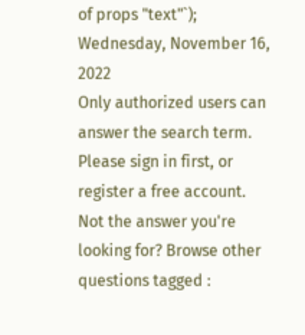of props "text"`);
Wednesday, November 16, 2022
Only authorized users can answer the search term. Please sign in first, or register a free account.
Not the answer you're looking for? Browse other questions tagged :